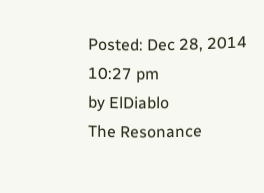Posted: Dec 28, 2014 10:27 pm
by ElDiablo
The Resonance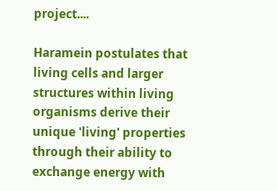project....

Haramein postulates that living cells and larger structures within living organisms derive their unique 'living' properties through their ability to exchange energy with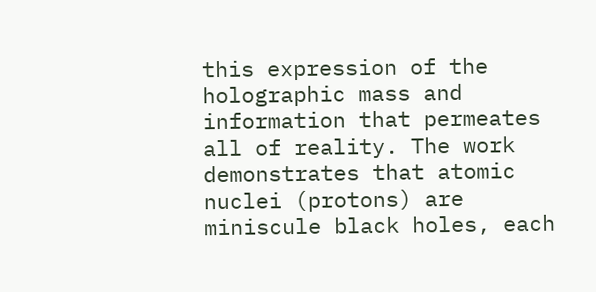this expression of the holographic mass and information that permeates all of reality. The work demonstrates that atomic nuclei (protons) are miniscule black holes, each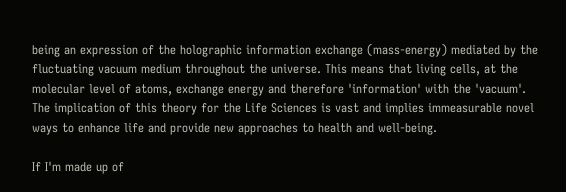being an expression of the holographic information exchange (mass-energy) mediated by the fluctuating vacuum medium throughout the universe. This means that living cells, at the molecular level of atoms, exchange energy and therefore 'information' with the 'vacuum'. The implication of this theory for the Life Sciences is vast and implies immeasurable novel ways to enhance life and provide new approaches to health and well-being.

If I'm made up of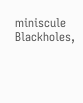miniscule Blackholes,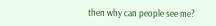then why can people see me?